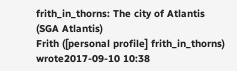frith_in_thorns: The city of Atlantis (SGA Atlantis)
Frith ([personal profile] frith_in_thorns) wrote2017-09-10 10:38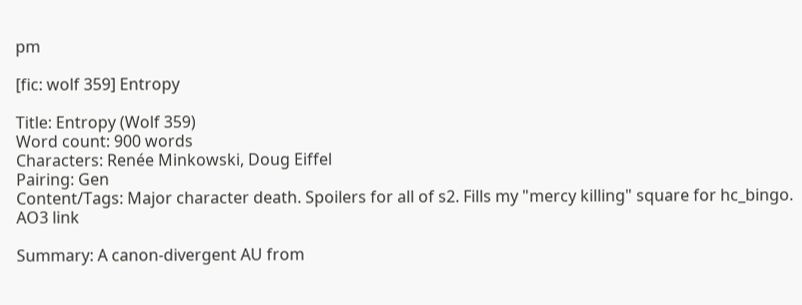pm

[fic: wolf 359] Entropy

Title: Entropy (Wolf 359)
Word count: 900 words
Characters: Renée Minkowski, Doug Eiffel
Pairing: Gen
Content/Tags: Major character death. Spoilers for all of s2. Fills my "mercy killing" square for hc_bingo.
AO3 link

Summary: A canon-divergent AU from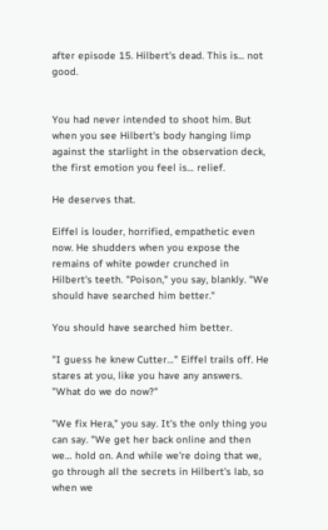after episode 15. Hilbert's dead. This is... not good.


You had never intended to shoot him. But when you see Hilbert's body hanging limp against the starlight in the observation deck, the first emotion you feel is… relief.

He deserves that.

Eiffel is louder, horrified, empathetic even now. He shudders when you expose the remains of white powder crunched in Hilbert's teeth. "Poison," you say, blankly. "We should have searched him better."

You should have searched him better.

"I guess he knew Cutter…" Eiffel trails off. He stares at you, like you have any answers. "What do we do now?"

"We fix Hera," you say. It's the only thing you can say. "We get her back online and then we… hold on. And while we're doing that we, go through all the secrets in Hilbert's lab, so when we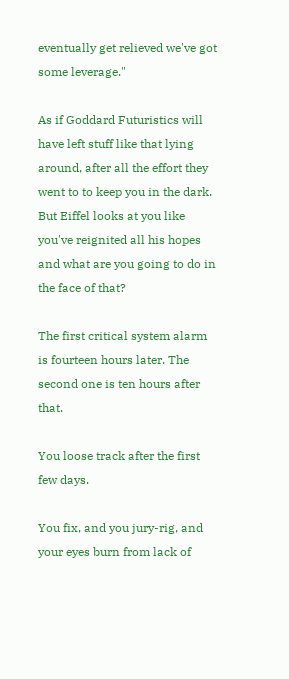eventually get relieved we've got some leverage."

As if Goddard Futuristics will have left stuff like that lying around, after all the effort they went to to keep you in the dark. But Eiffel looks at you like you've reignited all his hopes and what are you going to do in the face of that?

The first critical system alarm is fourteen hours later. The second one is ten hours after that.

You loose track after the first few days.

You fix, and you jury-rig, and your eyes burn from lack of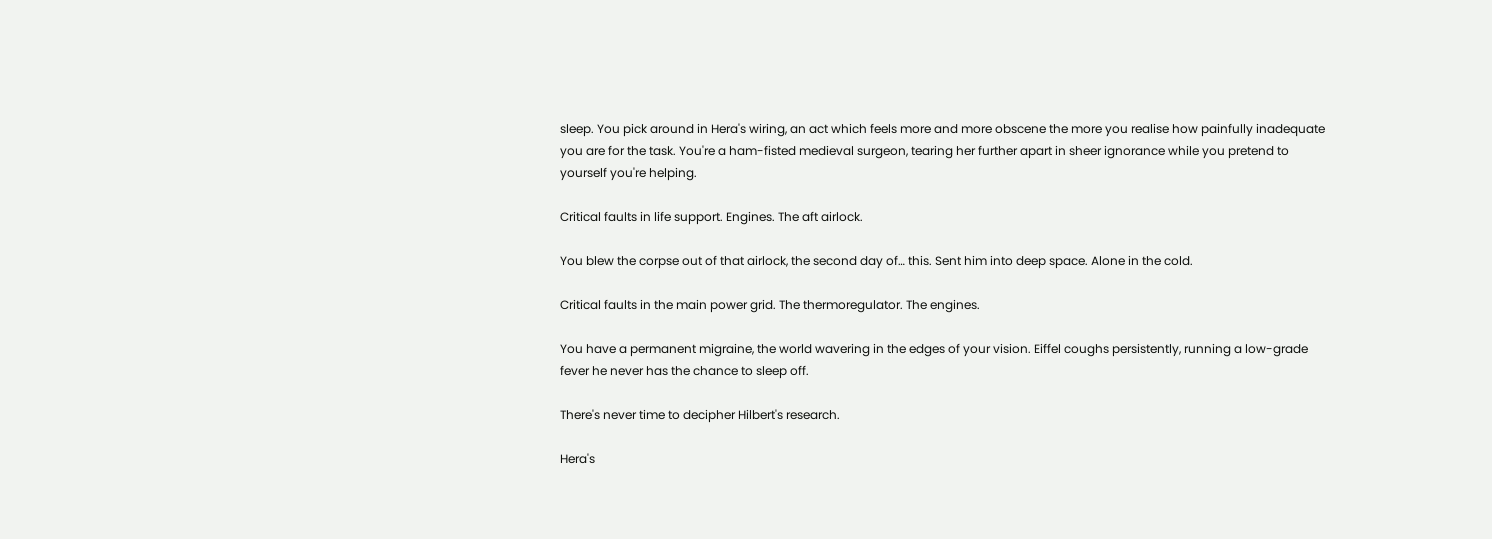sleep. You pick around in Hera's wiring, an act which feels more and more obscene the more you realise how painfully inadequate you are for the task. You're a ham-fisted medieval surgeon, tearing her further apart in sheer ignorance while you pretend to yourself you're helping.

Critical faults in life support. Engines. The aft airlock.

You blew the corpse out of that airlock, the second day of… this. Sent him into deep space. Alone in the cold.

Critical faults in the main power grid. The thermoregulator. The engines.

You have a permanent migraine, the world wavering in the edges of your vision. Eiffel coughs persistently, running a low-grade fever he never has the chance to sleep off.

There's never time to decipher Hilbert's research.

Hera's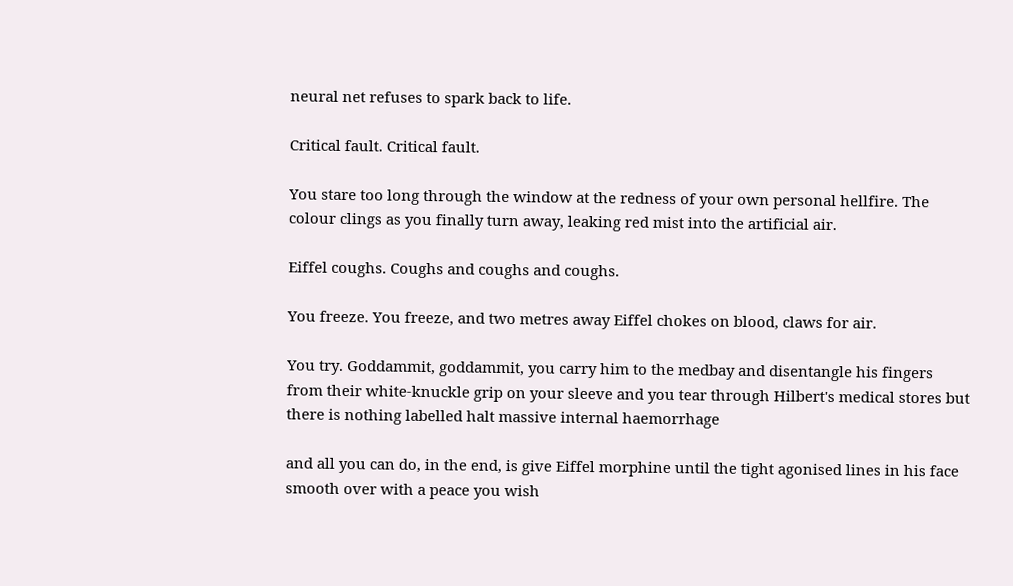neural net refuses to spark back to life.

Critical fault. Critical fault.

You stare too long through the window at the redness of your own personal hellfire. The colour clings as you finally turn away, leaking red mist into the artificial air.

Eiffel coughs. Coughs and coughs and coughs.

You freeze. You freeze, and two metres away Eiffel chokes on blood, claws for air.

You try. Goddammit, goddammit, you carry him to the medbay and disentangle his fingers from their white-knuckle grip on your sleeve and you tear through Hilbert's medical stores but there is nothing labelled halt massive internal haemorrhage

and all you can do, in the end, is give Eiffel morphine until the tight agonised lines in his face smooth over with a peace you wish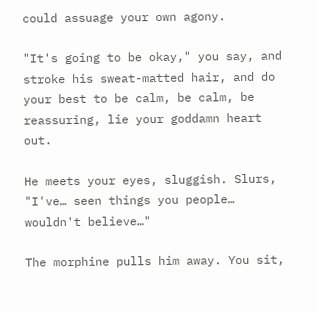could assuage your own agony.

"It's going to be okay," you say, and stroke his sweat-matted hair, and do your best to be calm, be calm, be reassuring, lie your goddamn heart out.

He meets your eyes, sluggish. Slurs, "I've… seen things you people… wouldn't believe…"

The morphine pulls him away. You sit,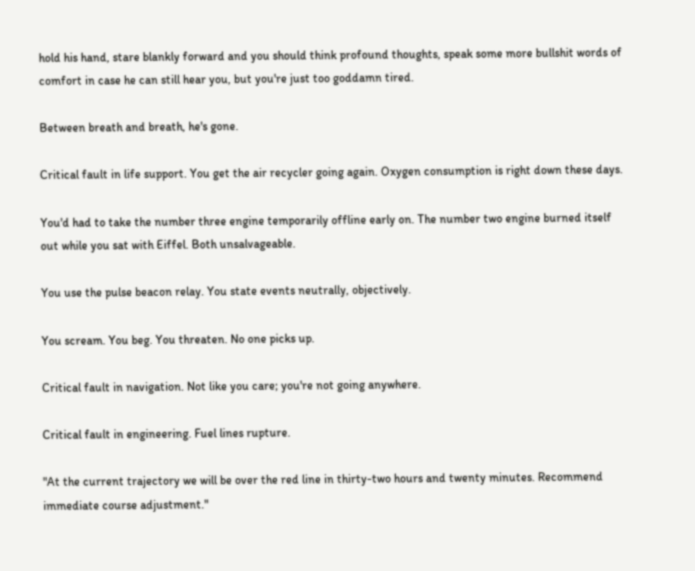hold his hand, stare blankly forward and you should think profound thoughts, speak some more bullshit words of comfort in case he can still hear you, but you're just too goddamn tired.

Between breath and breath, he's gone.

Critical fault in life support. You get the air recycler going again. Oxygen consumption is right down these days.

You'd had to take the number three engine temporarily offline early on. The number two engine burned itself out while you sat with Eiffel. Both unsalvageable.

You use the pulse beacon relay. You state events neutrally, objectively.

You scream. You beg. You threaten. No one picks up.

Critical fault in navigation. Not like you care; you're not going anywhere.

Critical fault in engineering. Fuel lines rupture.

"At the current trajectory we will be over the red line in thirty-two hours and twenty minutes. Recommend immediate course adjustment."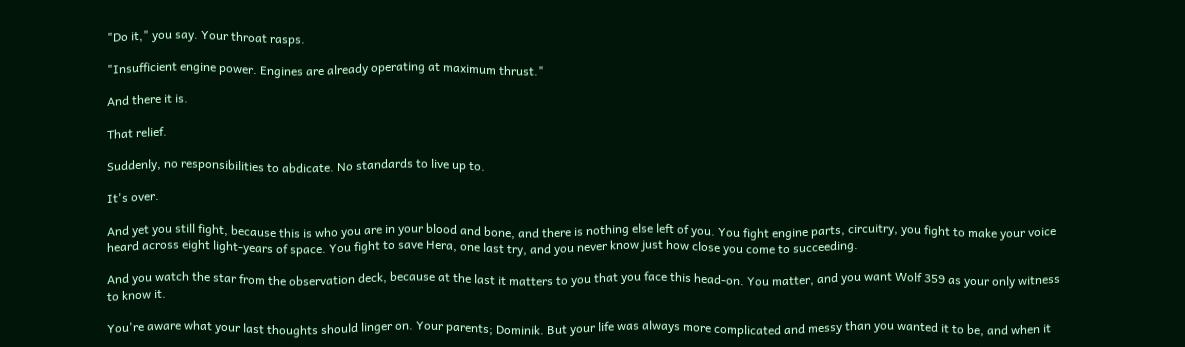"Do it," you say. Your throat rasps.

"Insufficient engine power. Engines are already operating at maximum thrust."

And there it is.

That relief.

Suddenly, no responsibilities to abdicate. No standards to live up to.

It's over.

And yet you still fight, because this is who you are in your blood and bone, and there is nothing else left of you. You fight engine parts, circuitry, you fight to make your voice heard across eight light-years of space. You fight to save Hera, one last try, and you never know just how close you come to succeeding.

And you watch the star from the observation deck, because at the last it matters to you that you face this head-on. You matter, and you want Wolf 359 as your only witness to know it.

You're aware what your last thoughts should linger on. Your parents; Dominik. But your life was always more complicated and messy than you wanted it to be, and when it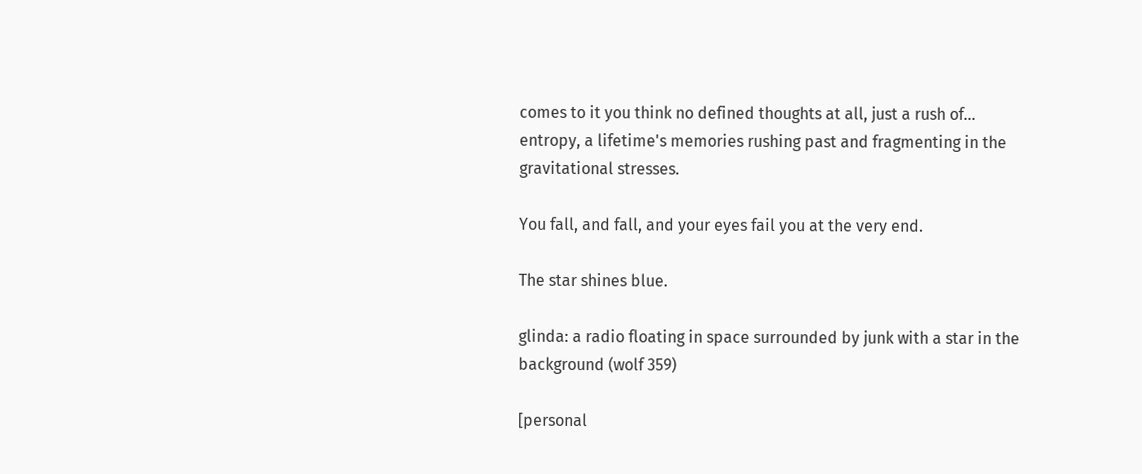comes to it you think no defined thoughts at all, just a rush of… entropy, a lifetime's memories rushing past and fragmenting in the gravitational stresses.

You fall, and fall, and your eyes fail you at the very end.

The star shines blue.

glinda: a radio floating in space surrounded by junk with a star in the background (wolf 359)

[personal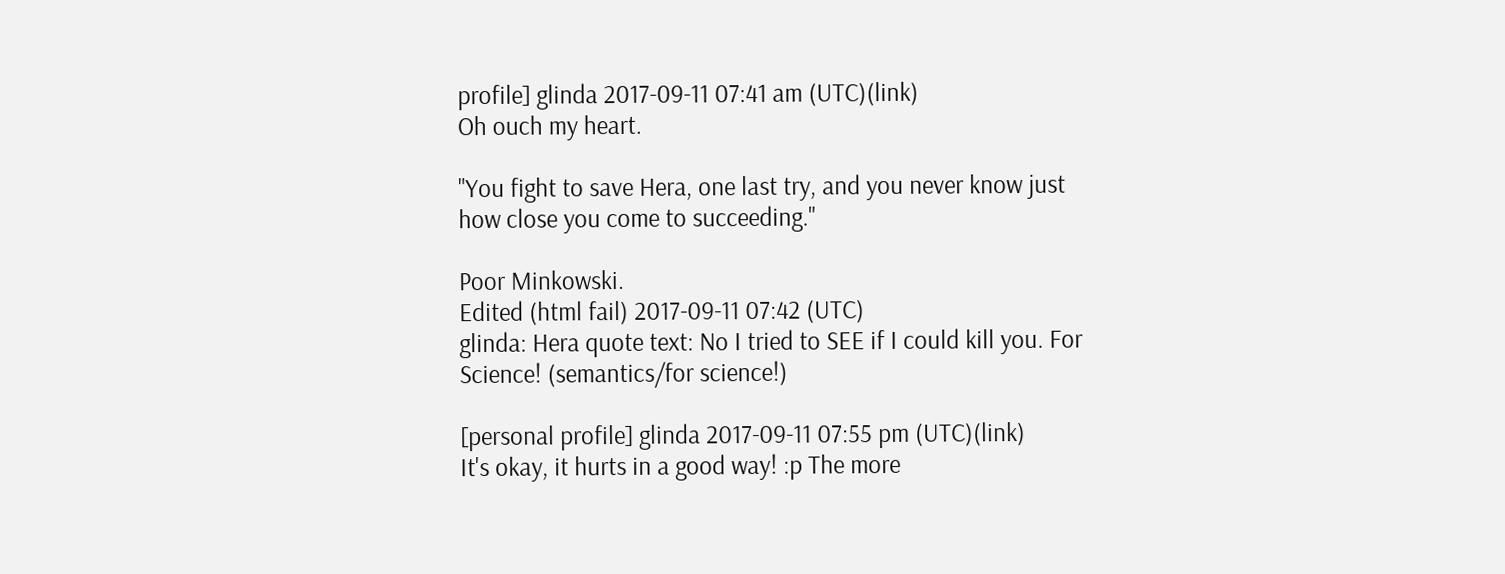profile] glinda 2017-09-11 07:41 am (UTC)(link)
Oh ouch my heart.

"You fight to save Hera, one last try, and you never know just how close you come to succeeding."

Poor Minkowski.
Edited (html fail) 2017-09-11 07:42 (UTC)
glinda: Hera quote text: No I tried to SEE if I could kill you. For Science! (semantics/for science!)

[personal profile] glinda 2017-09-11 07:55 pm (UTC)(link)
It's okay, it hurts in a good way! :p The more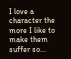I love a character the more I like to make them suffer so...